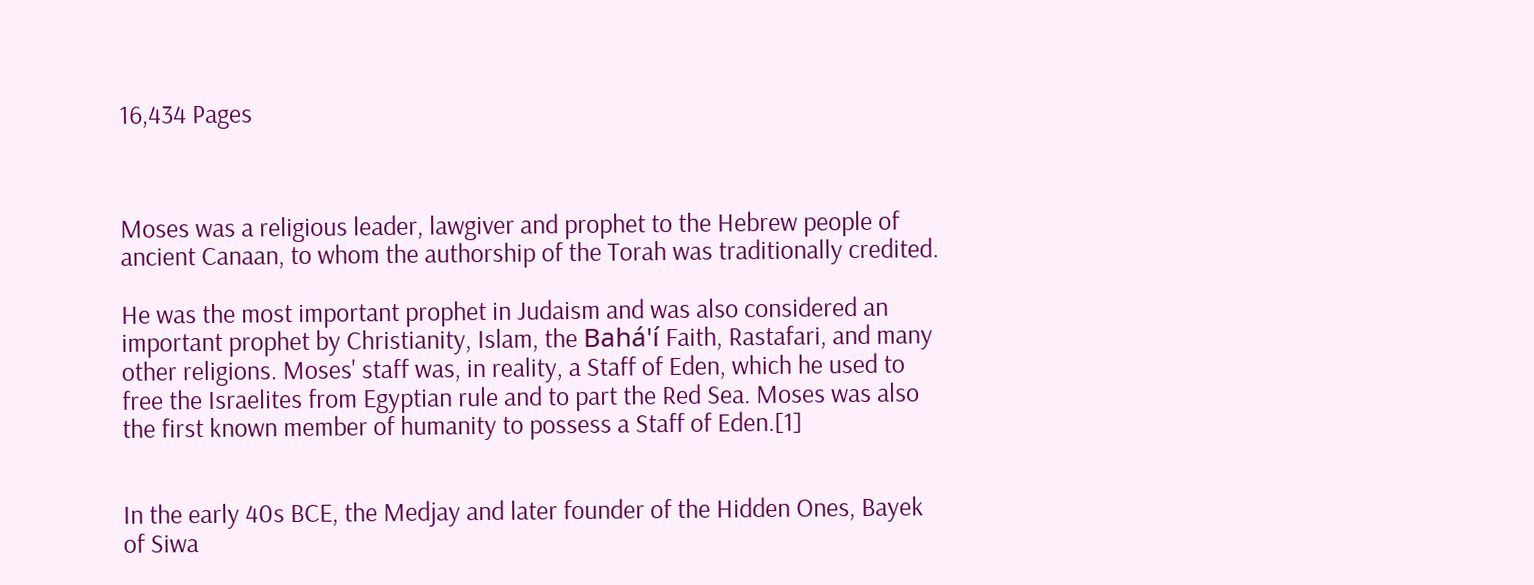16,434 Pages



Moses was a religious leader, lawgiver and prophet to the Hebrew people of ancient Canaan, to whom the authorship of the Torah was traditionally credited.

He was the most important prophet in Judaism and was also considered an important prophet by Christianity, Islam, the Bahá'í Faith, Rastafari, and many other religions. Moses' staff was, in reality, a Staff of Eden, which he used to free the Israelites from Egyptian rule and to part the Red Sea. Moses was also the first known member of humanity to possess a Staff of Eden.[1]


In the early 40s BCE, the Medjay and later founder of the Hidden Ones, Bayek of Siwa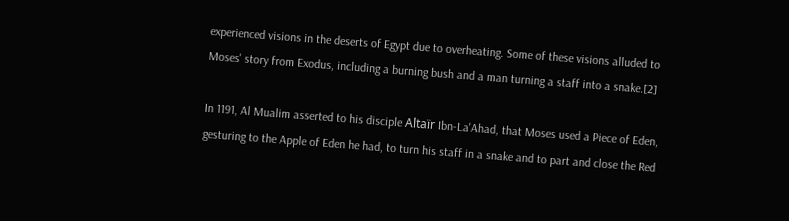experienced visions in the deserts of Egypt due to overheating. Some of these visions alluded to Moses' story from Exodus, including a burning bush and a man turning a staff into a snake.[2]

In 1191, Al Mualim asserted to his disciple Altaïr Ibn-La'Ahad, that Moses used a Piece of Eden, gesturing to the Apple of Eden he had, to turn his staff in a snake and to part and close the Red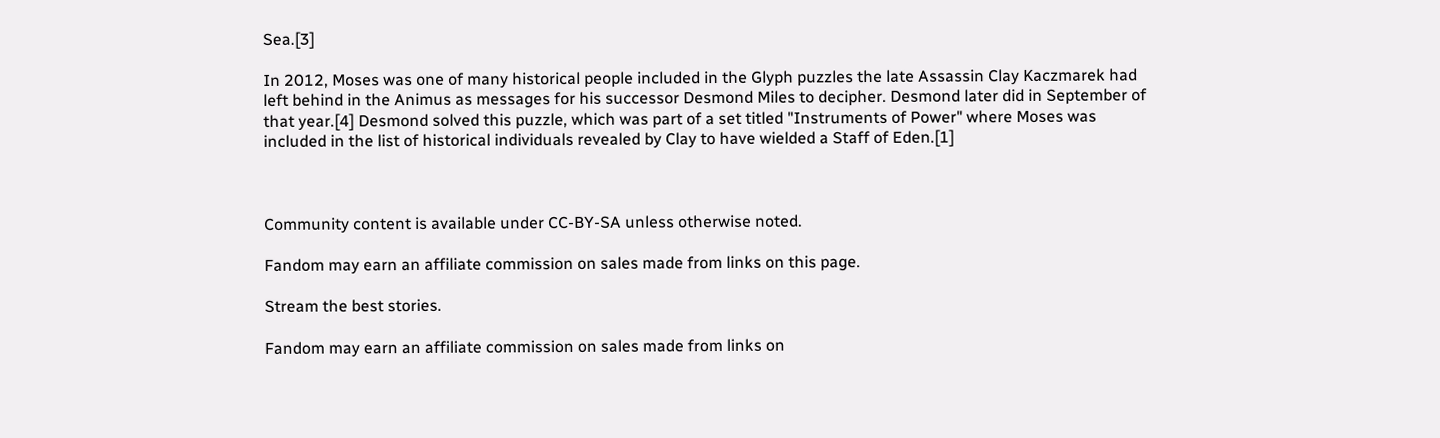Sea.[3]

In 2012, Moses was one of many historical people included in the Glyph puzzles the late Assassin Clay Kaczmarek had left behind in the Animus as messages for his successor Desmond Miles to decipher. Desmond later did in September of that year.[4] Desmond solved this puzzle, which was part of a set titled "Instruments of Power" where Moses was included in the list of historical individuals revealed by Clay to have wielded a Staff of Eden.[1]



Community content is available under CC-BY-SA unless otherwise noted.

Fandom may earn an affiliate commission on sales made from links on this page.

Stream the best stories.

Fandom may earn an affiliate commission on sales made from links on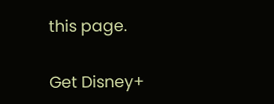this page.

Get Disney+